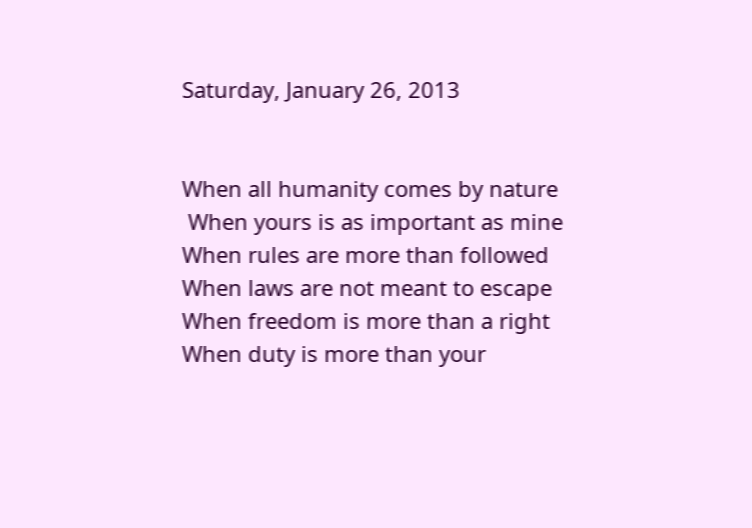Saturday, January 26, 2013


When all humanity comes by nature
 When yours is as important as mine
When rules are more than followed
When laws are not meant to escape
When freedom is more than a right
When duty is more than your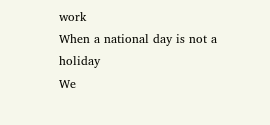work
When a national day is not a holiday
We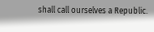shall call ourselves a Republic.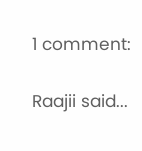1 comment:

Raajii said...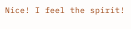Nice! I feel the spirit!